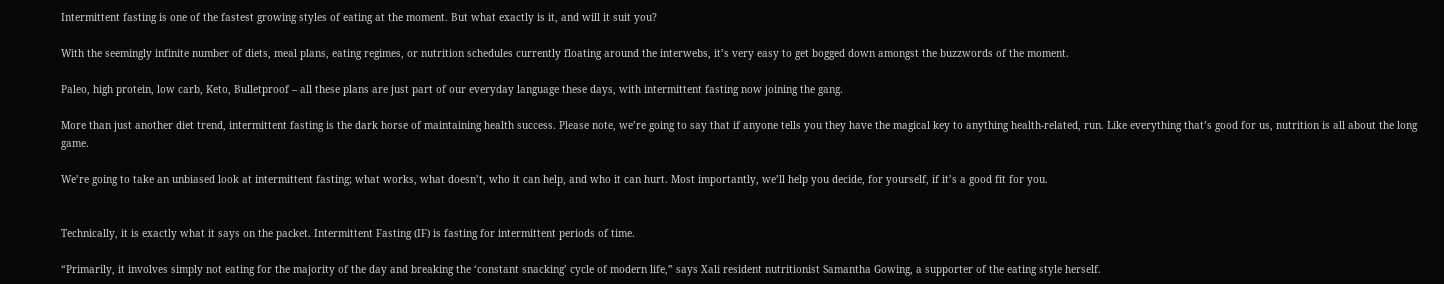Intermittent fasting is one of the fastest growing styles of eating at the moment. But what exactly is it, and will it suit you?

With the seemingly infinite number of diets, meal plans, eating regimes, or nutrition schedules currently floating around the interwebs, it’s very easy to get bogged down amongst the buzzwords of the moment.

Paleo, high protein, low carb, Keto, Bulletproof – all these plans are just part of our everyday language these days, with intermittent fasting now joining the gang.

More than just another diet trend, intermittent fasting is the dark horse of maintaining health success. Please note, we’re going to say that if anyone tells you they have the magical key to anything health-related, run. Like everything that’s good for us, nutrition is all about the long game.

We’re going to take an unbiased look at intermittent fasting; what works, what doesn’t, who it can help, and who it can hurt. Most importantly, we’ll help you decide, for yourself, if it’s a good fit for you.


Technically, it is exactly what it says on the packet. Intermittent Fasting (IF) is fasting for intermittent periods of time.

“Primarily, it involves simply not eating for the majority of the day and breaking the ‘constant snacking’ cycle of modern life,” says Xali resident nutritionist Samantha Gowing, a supporter of the eating style herself.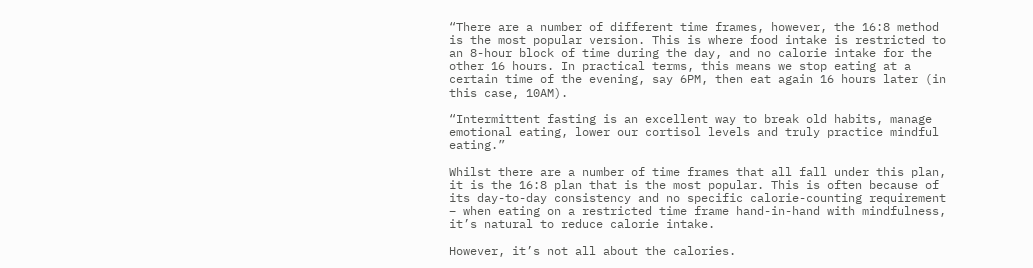“There are a number of different time frames, however, the 16:8 method is the most popular version. This is where food intake is restricted to an 8-hour block of time during the day, and no calorie intake for the other 16 hours. In practical terms, this means we stop eating at a certain time of the evening, say 6PM, then eat again 16 hours later (in this case, 10AM).

“Intermittent fasting is an excellent way to break old habits, manage emotional eating, lower our cortisol levels and truly practice mindful eating.”

Whilst there are a number of time frames that all fall under this plan, it is the 16:8 plan that is the most popular. This is often because of its day-to-day consistency and no specific calorie-counting requirement – when eating on a restricted time frame hand-in-hand with mindfulness, it’s natural to reduce calorie intake.

However, it’s not all about the calories.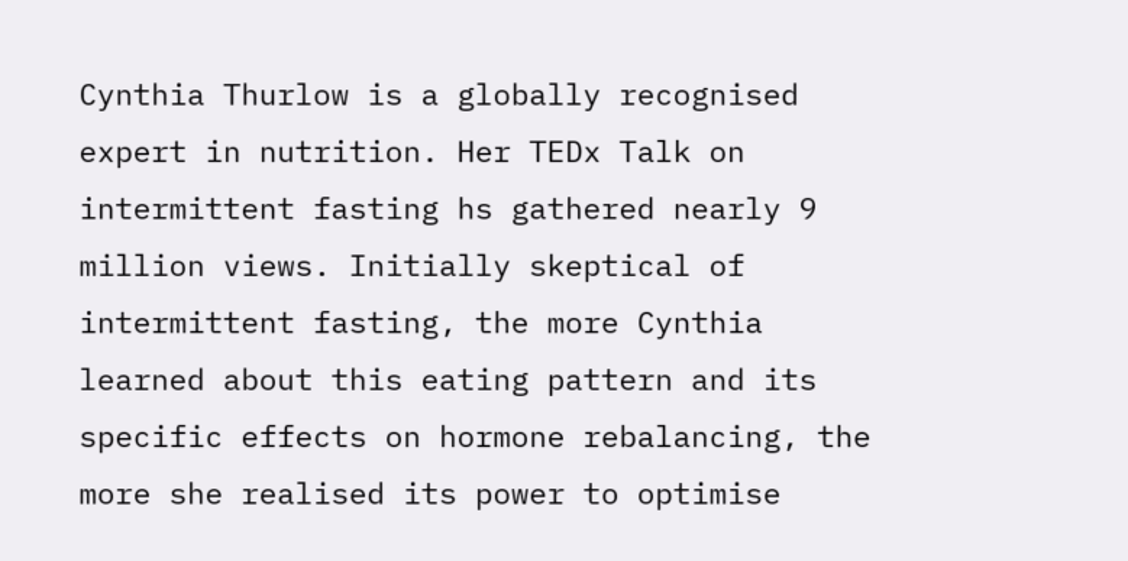Cynthia Thurlow is a globally recognised expert in nutrition. Her TEDx Talk on intermittent fasting hs gathered nearly 9 million views. Initially skeptical of intermittent fasting, the more Cynthia learned about this eating pattern and its specific effects on hormone rebalancing, the more she realised its power to optimise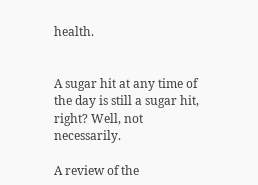health.


A sugar hit at any time of the day is still a sugar hit, right? Well, not necessarily.

A review of the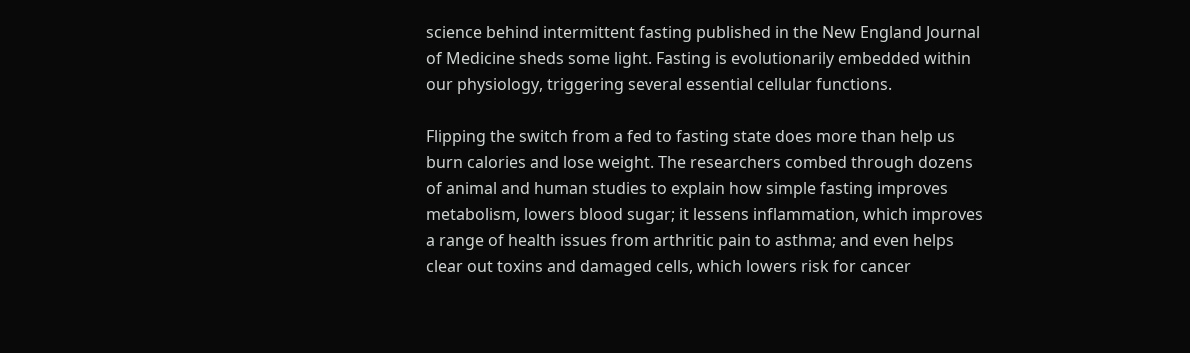science behind intermittent fasting published in the New England Journal of Medicine sheds some light. Fasting is evolutionarily embedded within our physiology, triggering several essential cellular functions.

Flipping the switch from a fed to fasting state does more than help us burn calories and lose weight. The researchers combed through dozens of animal and human studies to explain how simple fasting improves metabolism, lowers blood sugar; it lessens inflammation, which improves a range of health issues from arthritic pain to asthma; and even helps clear out toxins and damaged cells, which lowers risk for cancer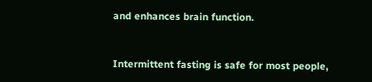and enhances brain function.


Intermittent fasting is safe for most people,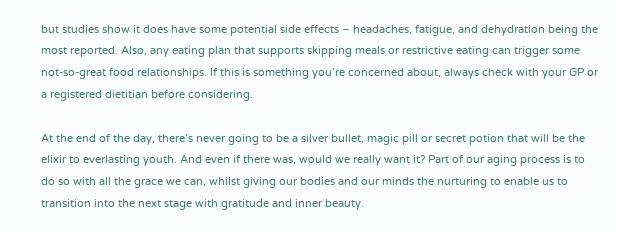but studies show it does have some potential side effects – headaches, fatigue, and dehydration being the most reported. Also, any eating plan that supports skipping meals or restrictive eating can trigger some not-so-great food relationships. If this is something you’re concerned about, always check with your GP or a registered dietitian before considering.

At the end of the day, there’s never going to be a silver bullet, magic pill or secret potion that will be the elixir to everlasting youth. And even if there was, would we really want it? Part of our aging process is to do so with all the grace we can, whilst giving our bodies and our minds the nurturing to enable us to transition into the next stage with gratitude and inner beauty.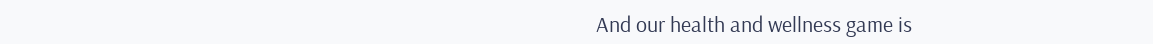And our health and wellness game is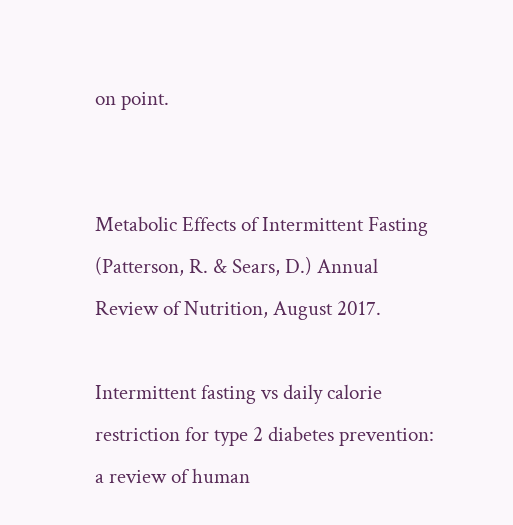on point.


Metabolic Effects of Intermittent Fasting (Patterson, R. & Sears, D.) Annual Review of Nutrition, August 2017.

Intermittent fasting vs daily calorie restriction for type 2 diabetes prevention: a review of human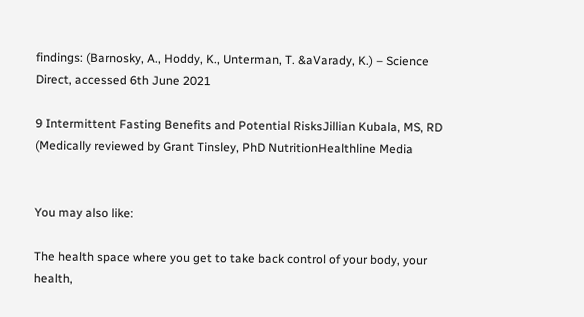findings: (Barnosky, A., Hoddy, K., Unterman, T. &aVarady, K.) – Science Direct, accessed 6th June 2021

9 Intermittent Fasting Benefits and Potential RisksJillian Kubala, MS, RD (Medically reviewed by Grant Tinsley, PhD NutritionHealthline Media


You may also like:

The health space where you get to take back control of your body, your health,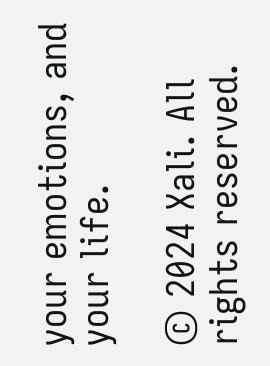your emotions, and your life.

© 2024 Xali. All rights reserved.